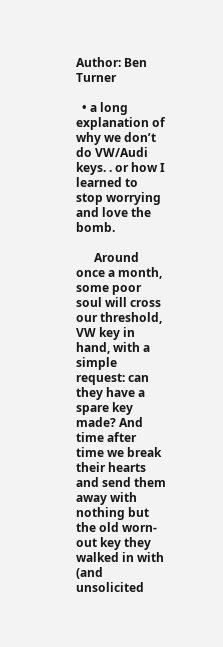Author: Ben Turner

  • a long explanation of why we don’t do VW/Audi keys. . or how I learned to stop worrying and love the bomb.

      Around once a month, some poor soul will cross our threshold, VW key in hand, with a simple request: can they have a spare key made? And time after time we break their hearts and send them away with nothing but the old worn-out key they walked in with (and unsolicited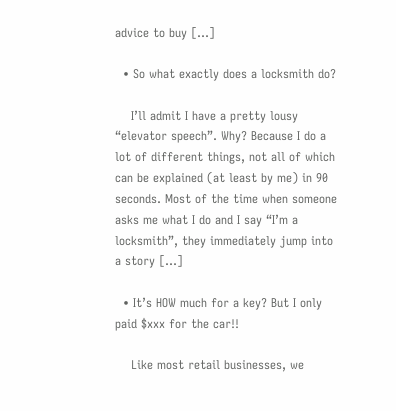advice to buy […]

  • So what exactly does a locksmith do?

    I’ll admit I have a pretty lousy “elevator speech”. Why? Because I do a lot of different things, not all of which can be explained (at least by me) in 90 seconds. Most of the time when someone asks me what I do and I say “I’m a locksmith”, they immediately jump into a story […]

  • It’s HOW much for a key? But I only paid $xxx for the car!!

    Like most retail businesses, we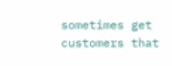sometimes get customers that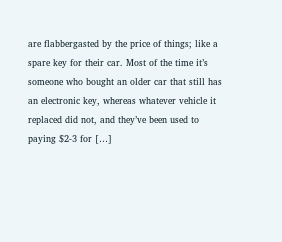are flabbergasted by the price of things; like a spare key for their car. Most of the time it’s someone who bought an older car that still has an electronic key, whereas whatever vehicle it replaced did not, and they’ve been used to paying $2-3 for […]